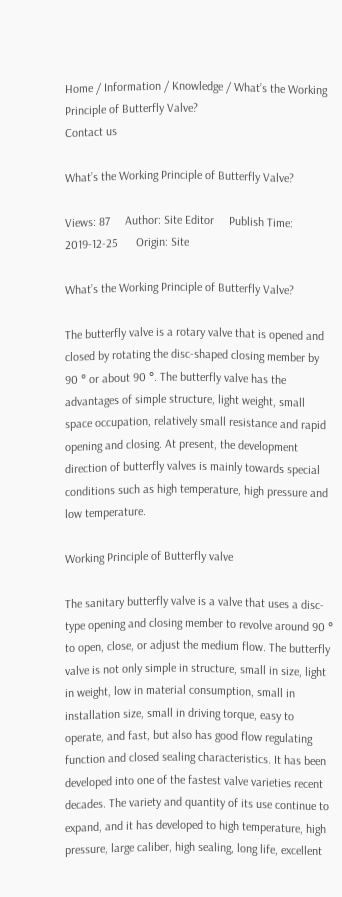Home / Information / Knowledge / What’s the Working Principle of Butterfly Valve?
Contact us

What’s the Working Principle of Butterfly Valve?

Views: 87     Author: Site Editor     Publish Time: 2019-12-25      Origin: Site

What’s the Working Principle of Butterfly Valve?

The butterfly valve is a rotary valve that is opened and closed by rotating the disc-shaped closing member by 90 ° or about 90 °. The butterfly valve has the advantages of simple structure, light weight, small space occupation, relatively small resistance and rapid opening and closing. At present, the development direction of butterfly valves is mainly towards special conditions such as high temperature, high pressure and low temperature.

Working Principle of Butterfly valve

The sanitary butterfly valve is a valve that uses a disc-type opening and closing member to revolve around 90 ° to open, close, or adjust the medium flow. The butterfly valve is not only simple in structure, small in size, light in weight, low in material consumption, small in installation size, small in driving torque, easy to operate, and fast, but also has good flow regulating function and closed sealing characteristics. It has been developed into one of the fastest valve varieties recent decades. The variety and quantity of its use continue to expand, and it has developed to high temperature, high pressure, large caliber, high sealing, long life, excellent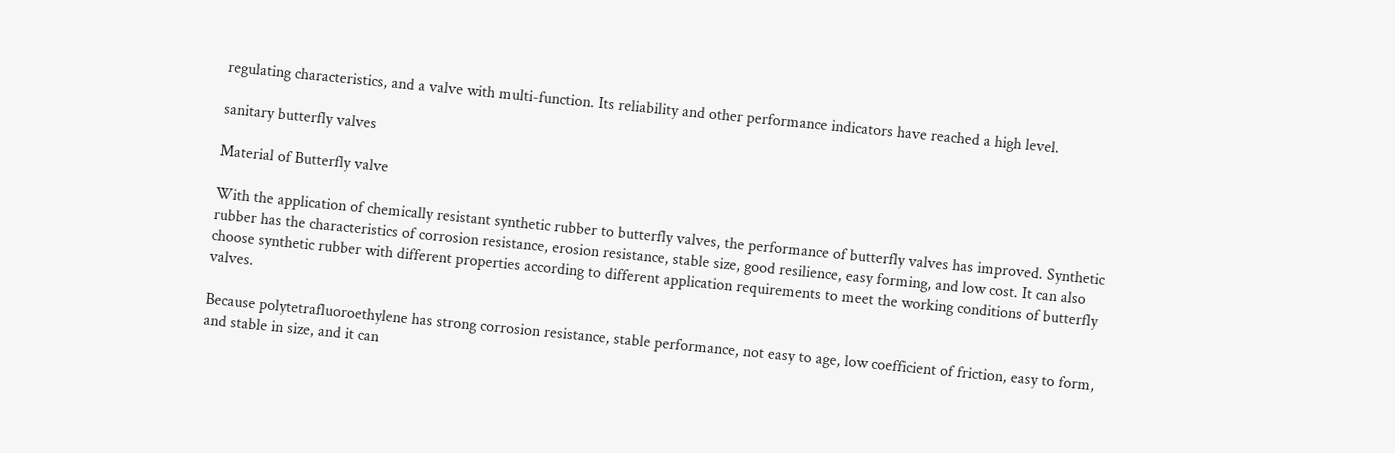regulating characteristics, and a valve with multi-function. Its reliability and other performance indicators have reached a high level.

sanitary butterfly valves

Material of Butterfly valve

With the application of chemically resistant synthetic rubber to butterfly valves, the performance of butterfly valves has improved. Synthetic rubber has the characteristics of corrosion resistance, erosion resistance, stable size, good resilience, easy forming, and low cost. It can also choose synthetic rubber with different properties according to different application requirements to meet the working conditions of butterfly valves.

Because polytetrafluoroethylene has strong corrosion resistance, stable performance, not easy to age, low coefficient of friction, easy to form, and stable in size, and it can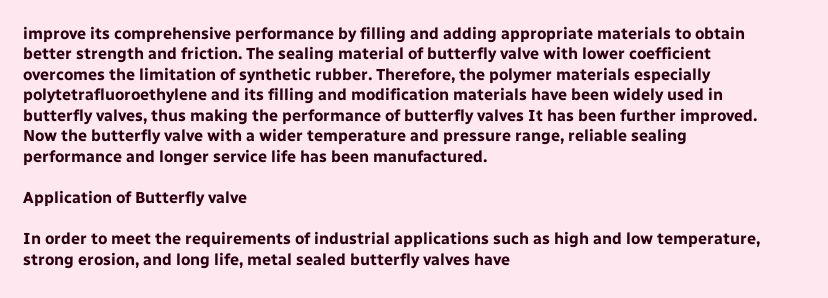improve its comprehensive performance by filling and adding appropriate materials to obtain better strength and friction. The sealing material of butterfly valve with lower coefficient overcomes the limitation of synthetic rubber. Therefore, the polymer materials especially polytetrafluoroethylene and its filling and modification materials have been widely used in butterfly valves, thus making the performance of butterfly valves It has been further improved. Now the butterfly valve with a wider temperature and pressure range, reliable sealing performance and longer service life has been manufactured.

Application of Butterfly valve

In order to meet the requirements of industrial applications such as high and low temperature, strong erosion, and long life, metal sealed butterfly valves have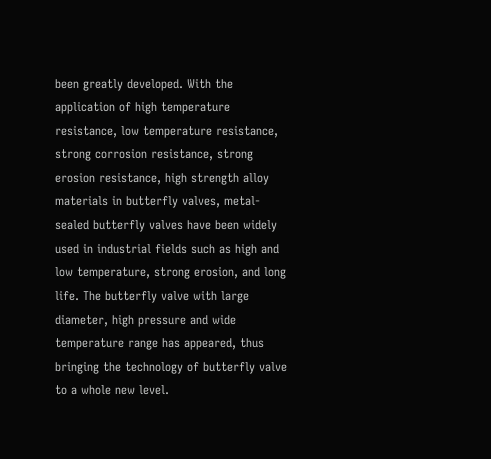been greatly developed. With the application of high temperature resistance, low temperature resistance, strong corrosion resistance, strong erosion resistance, high strength alloy materials in butterfly valves, metal-sealed butterfly valves have been widely used in industrial fields such as high and low temperature, strong erosion, and long life. The butterfly valve with large diameter, high pressure and wide temperature range has appeared, thus bringing the technology of butterfly valve to a whole new level.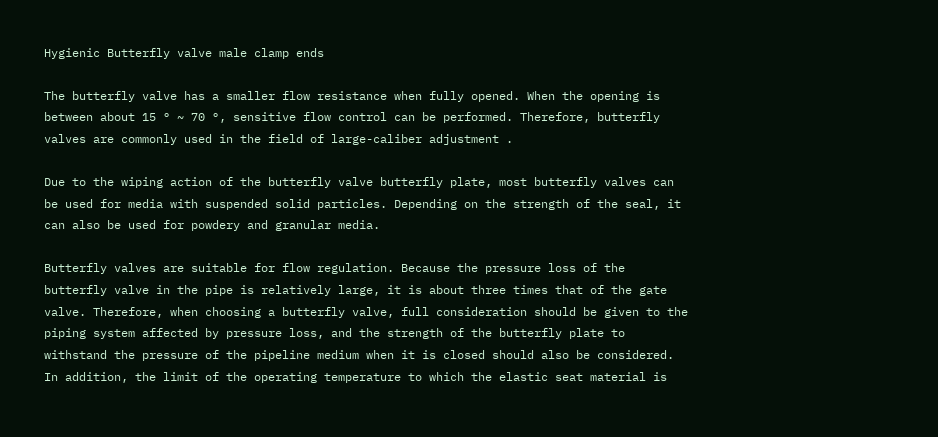Hygienic Butterfly valve male clamp ends

The butterfly valve has a smaller flow resistance when fully opened. When the opening is between about 15 ° ~ 70 °, sensitive flow control can be performed. Therefore, butterfly valves are commonly used in the field of large-caliber adjustment .

Due to the wiping action of the butterfly valve butterfly plate, most butterfly valves can be used for media with suspended solid particles. Depending on the strength of the seal, it can also be used for powdery and granular media.

Butterfly valves are suitable for flow regulation. Because the pressure loss of the butterfly valve in the pipe is relatively large, it is about three times that of the gate valve. Therefore, when choosing a butterfly valve, full consideration should be given to the piping system affected by pressure loss, and the strength of the butterfly plate to withstand the pressure of the pipeline medium when it is closed should also be considered. In addition, the limit of the operating temperature to which the elastic seat material is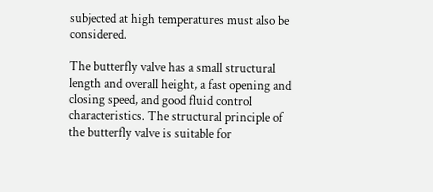subjected at high temperatures must also be considered.

The butterfly valve has a small structural length and overall height, a fast opening and closing speed, and good fluid control characteristics. The structural principle of the butterfly valve is suitable for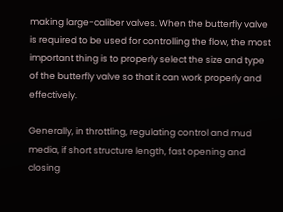making large-caliber valves. When the butterfly valve is required to be used for controlling the flow, the most important thing is to properly select the size and type of the butterfly valve so that it can work properly and effectively.

Generally, in throttling, regulating control and mud media, if short structure length, fast opening and closing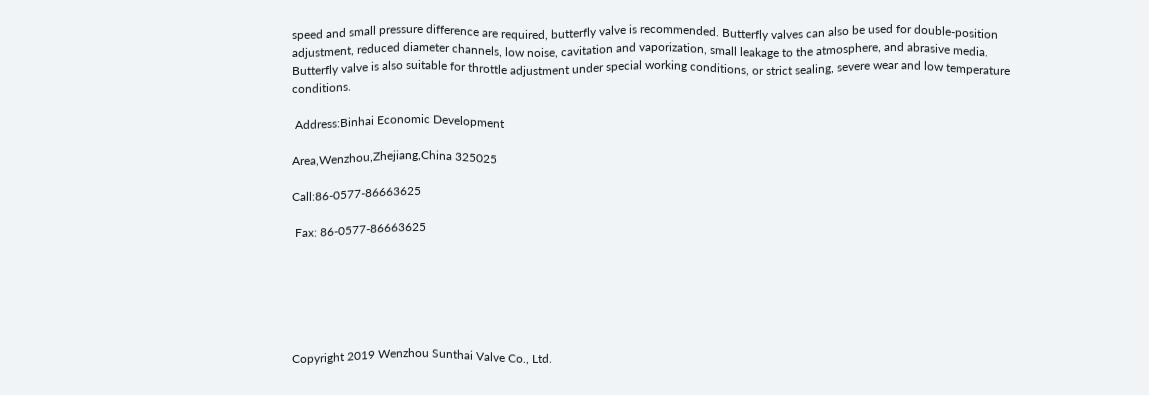speed and small pressure difference are required, butterfly valve is recommended. Butterfly valves can also be used for double-position adjustment, reduced diameter channels, low noise, cavitation and vaporization, small leakage to the atmosphere, and abrasive media. Butterfly valve is also suitable for throttle adjustment under special working conditions, or strict sealing, severe wear and low temperature conditions.

 Address:Binhai Economic Development

Area,Wenzhou,Zhejiang,China 325025

Call:86-0577-86663625

 Fax: 86-0577-86663625






Copyright 2019 Wenzhou Sunthai Valve Co., Ltd.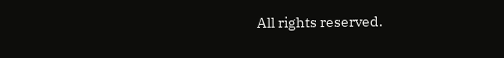All rights reserved.